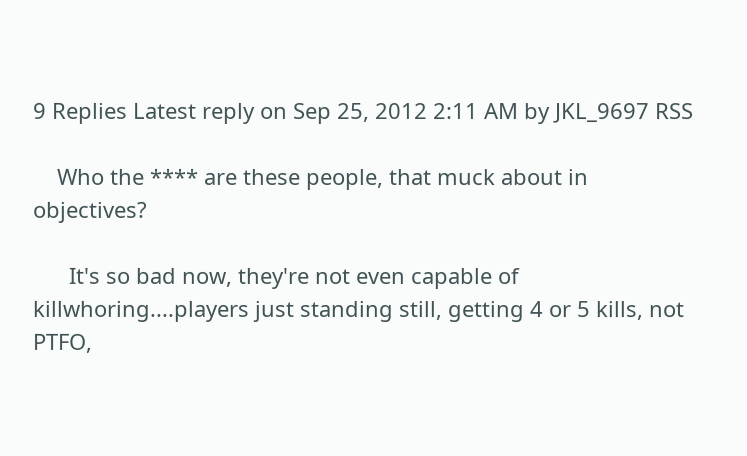9 Replies Latest reply on Sep 25, 2012 2:11 AM by JKL_9697 RSS

    Who the **** are these people, that muck about in objectives?

      It's so bad now, they're not even capable of killwhoring....players just standing still, getting 4 or 5 kills, not PTFO,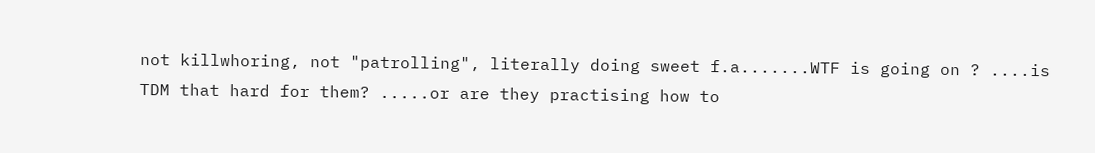not killwhoring, not "patrolling", literally doing sweet f.a.......WTF is going on ? ....is TDM that hard for them? .....or are they practising how to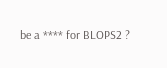be a **** for BLOPS2 ?